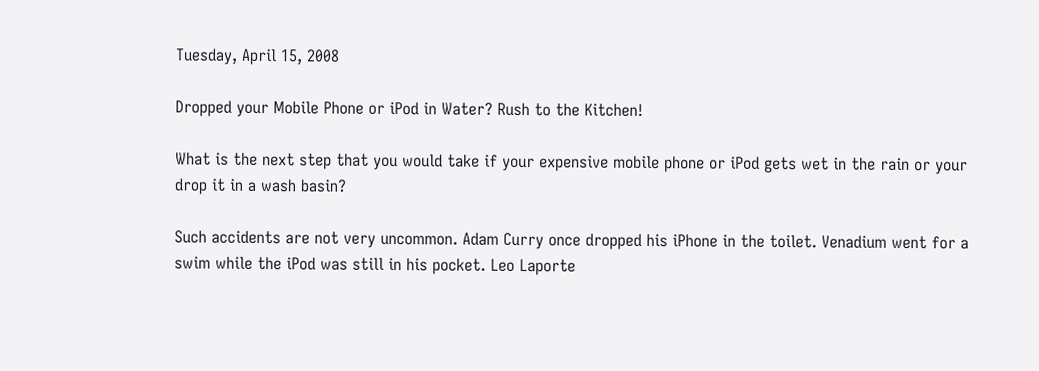Tuesday, April 15, 2008

Dropped your Mobile Phone or iPod in Water? Rush to the Kitchen!

What is the next step that you would take if your expensive mobile phone or iPod gets wet in the rain or your drop it in a wash basin?

Such accidents are not very uncommon. Adam Curry once dropped his iPhone in the toilet. Venadium went for a swim while the iPod was still in his pocket. Leo Laporte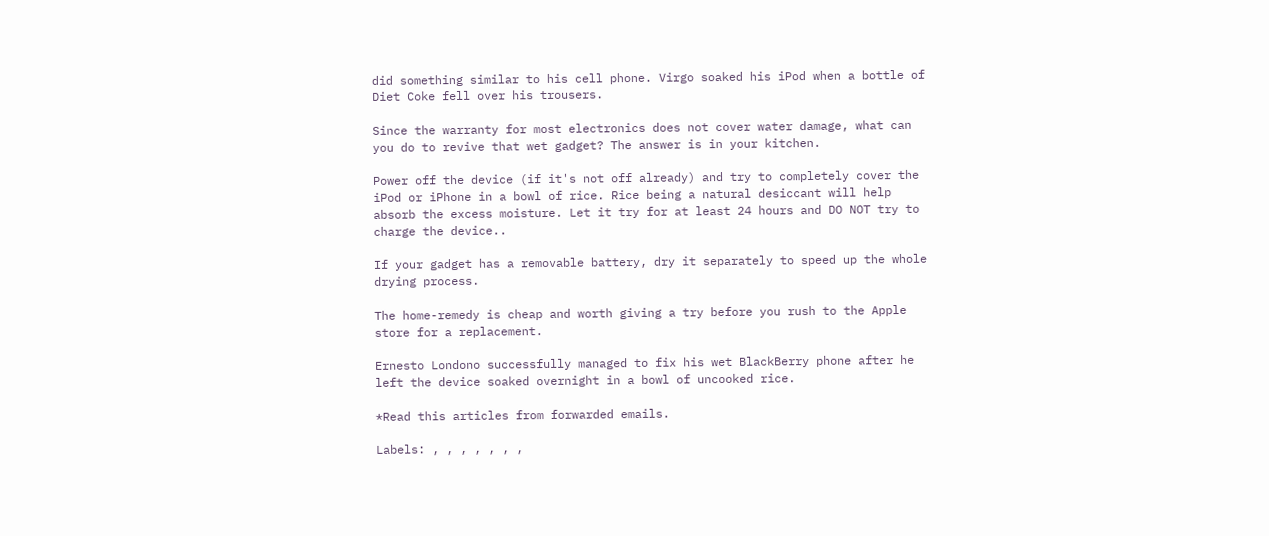did something similar to his cell phone. Virgo soaked his iPod when a bottle of Diet Coke fell over his trousers.

Since the warranty for most electronics does not cover water damage, what can you do to revive that wet gadget? The answer is in your kitchen.

Power off the device (if it's not off already) and try to completely cover the iPod or iPhone in a bowl of rice. Rice being a natural desiccant will help absorb the excess moisture. Let it try for at least 24 hours and DO NOT try to charge the device..

If your gadget has a removable battery, dry it separately to speed up the whole drying process.

The home-remedy is cheap and worth giving a try before you rush to the Apple store for a replacement.

Ernesto Londono successfully managed to fix his wet BlackBerry phone after he left the device soaked overnight in a bowl of uncooked rice.

*Read this articles from forwarded emails.

Labels: , , , , , , ,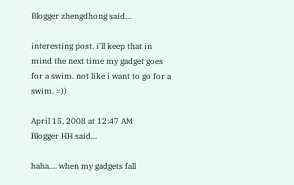Blogger zhengdhong said...

interesting post. i'll keep that in mind the next time my gadget goes for a swim. not like i want to go for a swim. =))

April 15, 2008 at 12:47 AM
Blogger HH said...

haha.... when my gadgets fall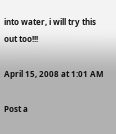into water, i will try this out too!!!

April 15, 2008 at 1:01 AM

Post a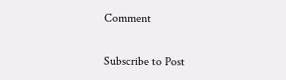Comment

Subscribe to Post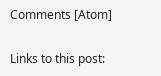Comments [Atom]

Links to this post: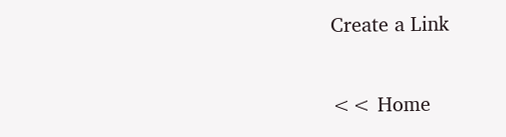Create a Link

<< Home